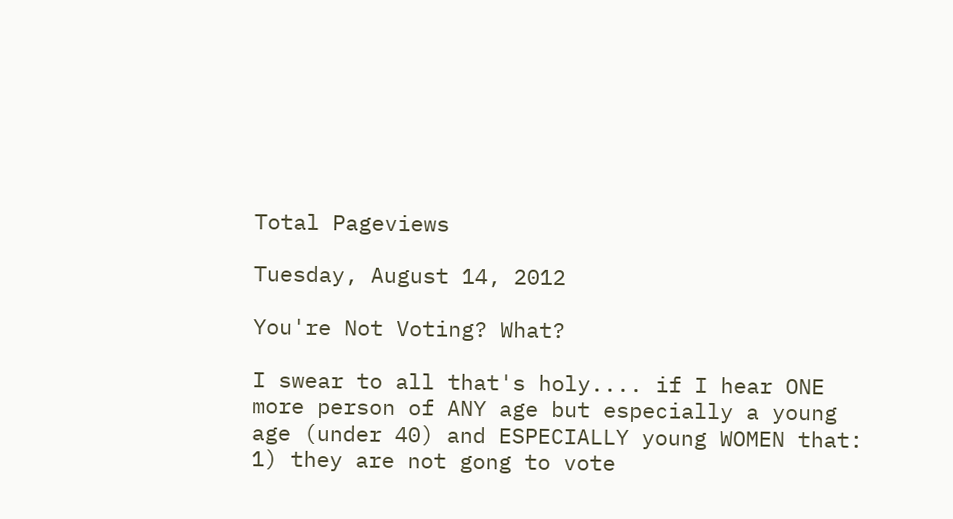Total Pageviews

Tuesday, August 14, 2012

You're Not Voting? What?

I swear to all that's holy.... if I hear ONE more person of ANY age but especially a young age (under 40) and ESPECIALLY young WOMEN that:
1) they are not gong to vote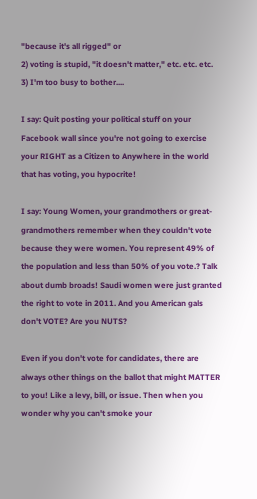"because it's all rigged" or
2) voting is stupid, "it doesn't matter," etc. etc. etc.
3) I'm too busy to bother....

I say: Quit posting your political stuff on your Facebook wall since you're not going to exercise your RIGHT as a Citizen to Anywhere in the world that has voting, you hypocrite!

I say: Young Women, your grandmothers or great-grandmothers remember when they couldn't vote because they were women. You represent 49% of the population and less than 50% of you vote.? Talk about dumb broads! Saudi women were just granted the right to vote in 2011. And you American gals don't VOTE? Are you NUTS?

Even if you don't vote for candidates, there are always other things on the ballot that might MATTER to you! Like a levy, bill, or issue. Then when you wonder why you can't smoke your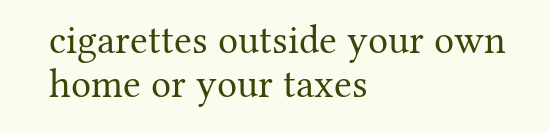cigarettes outside your own home or your taxes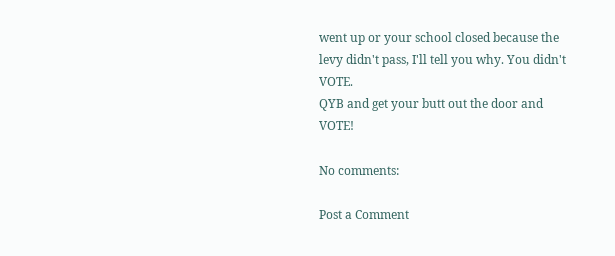went up or your school closed because the levy didn't pass, I'll tell you why. You didn't VOTE.
QYB and get your butt out the door and VOTE!

No comments:

Post a Comment